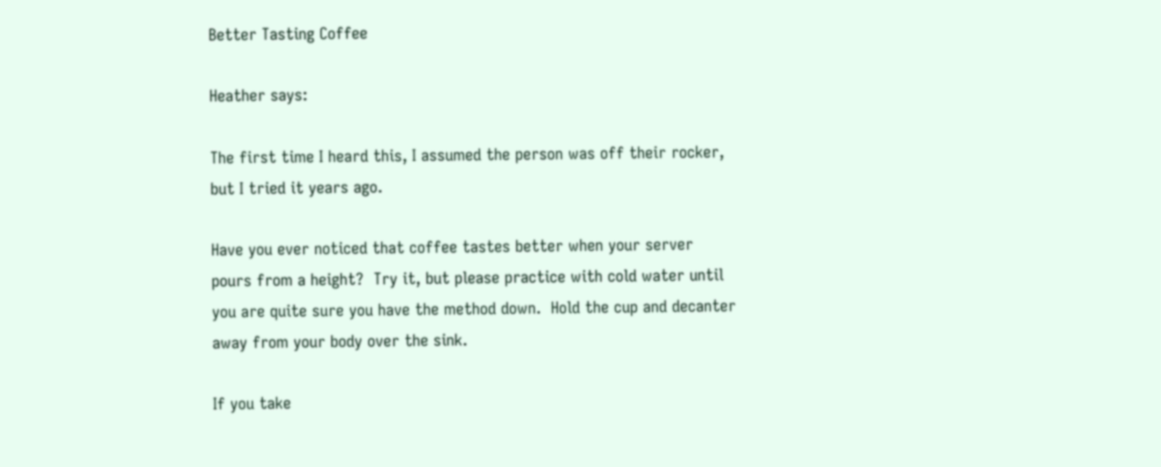Better Tasting Coffee

Heather says:

The first time I heard this, I assumed the person was off their rocker, but I tried it years ago.

Have you ever noticed that coffee tastes better when your server pours from a height?  Try it, but please practice with cold water until you are quite sure you have the method down.  Hold the cup and decanter away from your body over the sink.

If you take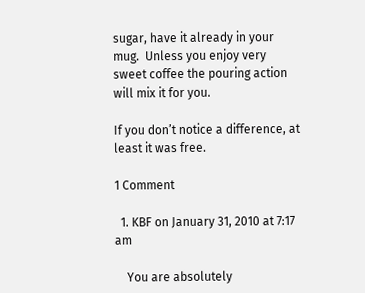sugar, have it already in your mug.  Unless you enjoy very sweet coffee the pouring action will mix it for you.

If you don’t notice a difference, at least it was free.

1 Comment

  1. KBF on January 31, 2010 at 7:17 am

    You are absolutely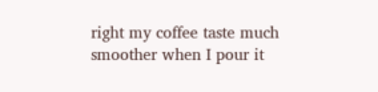right my coffee taste much smoother when I pour it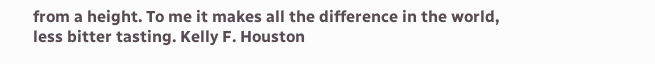from a height. To me it makes all the difference in the world, less bitter tasting. Kelly F. Houston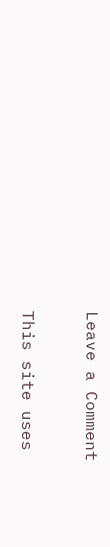Leave a Comment

This site uses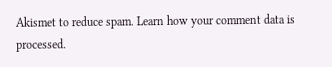Akismet to reduce spam. Learn how your comment data is processed.